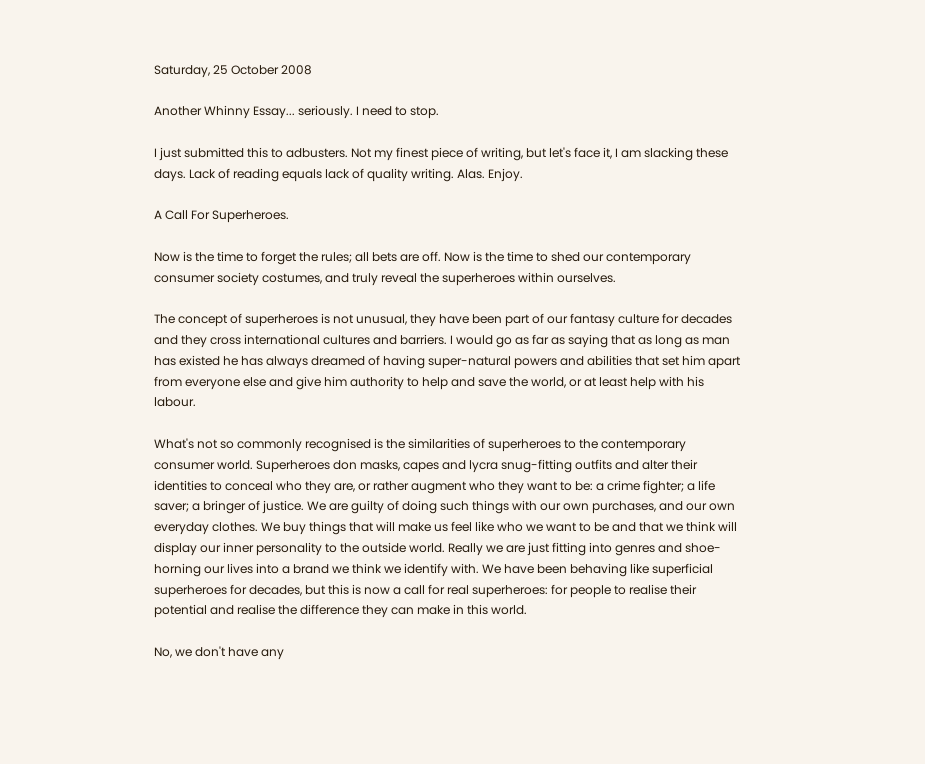Saturday, 25 October 2008

Another Whinny Essay... seriously. I need to stop.

I just submitted this to adbusters. Not my finest piece of writing, but let's face it, I am slacking these days. Lack of reading equals lack of quality writing. Alas. Enjoy.

A Call For Superheroes.

Now is the time to forget the rules; all bets are off. Now is the time to shed our contemporary consumer society costumes, and truly reveal the superheroes within ourselves.

The concept of superheroes is not unusual, they have been part of our fantasy culture for decades and they cross international cultures and barriers. I would go as far as saying that as long as man has existed he has always dreamed of having super-natural powers and abilities that set him apart from everyone else and give him authority to help and save the world, or at least help with his labour.

What's not so commonly recognised is the similarities of superheroes to the contemporary consumer world. Superheroes don masks, capes and lycra snug-fitting outfits and alter their identities to conceal who they are, or rather augment who they want to be: a crime fighter; a life saver; a bringer of justice. We are guilty of doing such things with our own purchases, and our own everyday clothes. We buy things that will make us feel like who we want to be and that we think will display our inner personality to the outside world. Really we are just fitting into genres and shoe-horning our lives into a brand we think we identify with. We have been behaving like superficial superheroes for decades, but this is now a call for real superheroes: for people to realise their potential and realise the difference they can make in this world.

No, we don't have any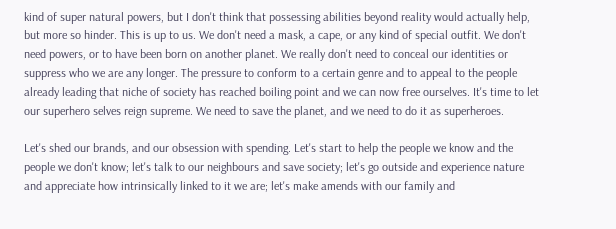kind of super natural powers, but I don't think that possessing abilities beyond reality would actually help, but more so hinder. This is up to us. We don't need a mask, a cape, or any kind of special outfit. We don't need powers, or to have been born on another planet. We really don't need to conceal our identities or suppress who we are any longer. The pressure to conform to a certain genre and to appeal to the people already leading that niche of society has reached boiling point and we can now free ourselves. It's time to let our superhero selves reign supreme. We need to save the planet, and we need to do it as superheroes.

Let's shed our brands, and our obsession with spending. Let's start to help the people we know and the people we don't know; let's talk to our neighbours and save society; let's go outside and experience nature and appreciate how intrinsically linked to it we are; let's make amends with our family and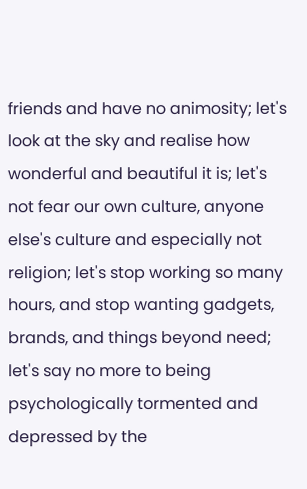friends and have no animosity; let's look at the sky and realise how wonderful and beautiful it is; let's not fear our own culture, anyone else's culture and especially not religion; let's stop working so many hours, and stop wanting gadgets, brands, and things beyond need; let's say no more to being psychologically tormented and depressed by the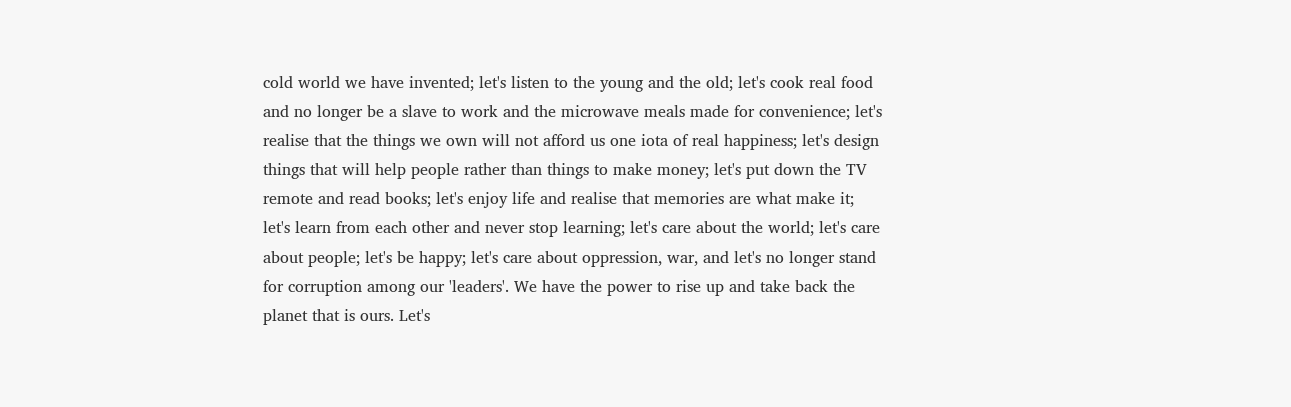cold world we have invented; let's listen to the young and the old; let's cook real food and no longer be a slave to work and the microwave meals made for convenience; let's realise that the things we own will not afford us one iota of real happiness; let's design things that will help people rather than things to make money; let's put down the TV remote and read books; let's enjoy life and realise that memories are what make it; let's learn from each other and never stop learning; let's care about the world; let's care about people; let's be happy; let's care about oppression, war, and let's no longer stand for corruption among our 'leaders'. We have the power to rise up and take back the planet that is ours. Let's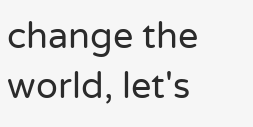change the world, let's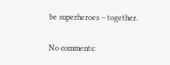be superheroes – together.

No comments: